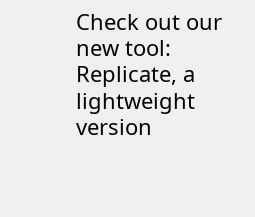Check out our new tool: Replicate, a lightweight version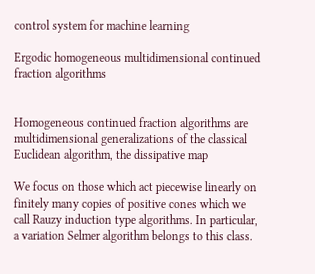control system for machine learning

Ergodic homogeneous multidimensional continued fraction algorithms


Homogeneous continued fraction algorithms are multidimensional generalizations of the classical Euclidean algorithm, the dissipative map

We focus on those which act piecewise linearly on finitely many copies of positive cones which we call Rauzy induction type algorithms. In particular, a variation Selmer algorithm belongs to this class.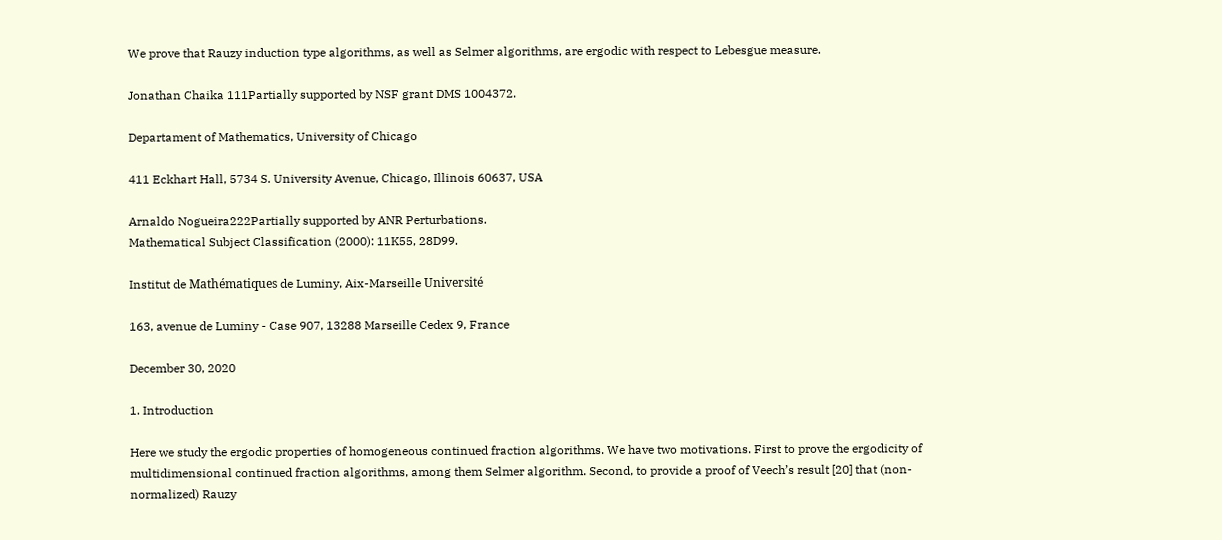We prove that Rauzy induction type algorithms, as well as Selmer algorithms, are ergodic with respect to Lebesgue measure.

Jonathan Chaika 111Partially supported by NSF grant DMS 1004372.

Departament of Mathematics, University of Chicago

411 Eckhart Hall, 5734 S. University Avenue, Chicago, Illinois 60637, USA

Arnaldo Nogueira222Partially supported by ANR Perturbations.
Mathematical Subject Classification (2000): 11K55, 28D99.

Institut de Mathématiques de Luminy, Aix-Marseille Université

163, avenue de Luminy - Case 907, 13288 Marseille Cedex 9, France

December 30, 2020

1. Introduction

Here we study the ergodic properties of homogeneous continued fraction algorithms. We have two motivations. First to prove the ergodicity of multidimensional continued fraction algorithms, among them Selmer algorithm. Second, to provide a proof of Veech’s result [20] that (non-normalized) Rauzy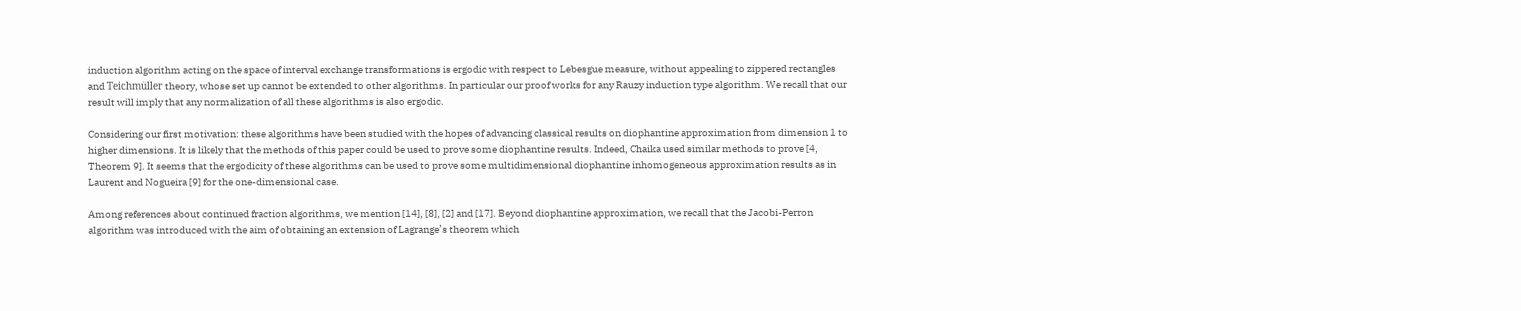induction algorithm acting on the space of interval exchange transformations is ergodic with respect to Lebesgue measure, without appealing to zippered rectangles and Teichmüller theory, whose set up cannot be extended to other algorithms. In particular our proof works for any Rauzy induction type algorithm. We recall that our result will imply that any normalization of all these algorithms is also ergodic.

Considering our first motivation: these algorithms have been studied with the hopes of advancing classical results on diophantine approximation from dimension 1 to higher dimensions. It is likely that the methods of this paper could be used to prove some diophantine results. Indeed, Chaika used similar methods to prove [4, Theorem 9]. It seems that the ergodicity of these algorithms can be used to prove some multidimensional diophantine inhomogeneous approximation results as in Laurent and Nogueira [9] for the one-dimensional case.

Among references about continued fraction algorithms, we mention [14], [8], [2] and [17]. Beyond diophantine approximation, we recall that the Jacobi-Perron algorithm was introduced with the aim of obtaining an extension of Lagrange’s theorem which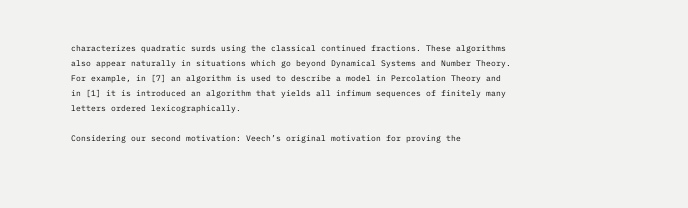characterizes quadratic surds using the classical continued fractions. These algorithms also appear naturally in situations which go beyond Dynamical Systems and Number Theory. For example, in [7] an algorithm is used to describe a model in Percolation Theory and in [1] it is introduced an algorithm that yields all infimum sequences of finitely many letters ordered lexicographically.

Considering our second motivation: Veech’s original motivation for proving the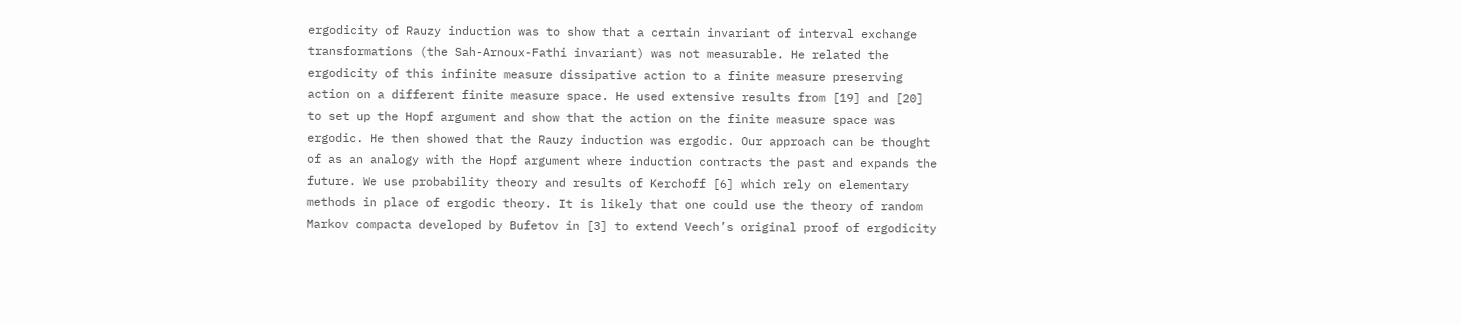ergodicity of Rauzy induction was to show that a certain invariant of interval exchange transformations (the Sah-Arnoux-Fathi invariant) was not measurable. He related the ergodicity of this infinite measure dissipative action to a finite measure preserving action on a different finite measure space. He used extensive results from [19] and [20] to set up the Hopf argument and show that the action on the finite measure space was ergodic. He then showed that the Rauzy induction was ergodic. Our approach can be thought of as an analogy with the Hopf argument where induction contracts the past and expands the future. We use probability theory and results of Kerchoff [6] which rely on elementary methods in place of ergodic theory. It is likely that one could use the theory of random Markov compacta developed by Bufetov in [3] to extend Veech’s original proof of ergodicity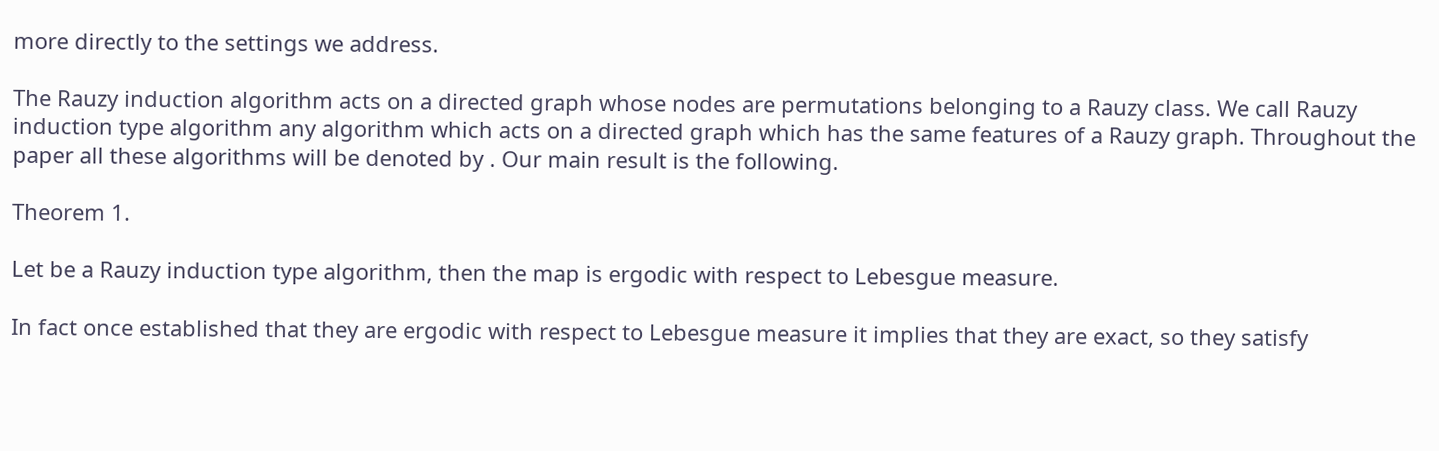more directly to the settings we address.

The Rauzy induction algorithm acts on a directed graph whose nodes are permutations belonging to a Rauzy class. We call Rauzy induction type algorithm any algorithm which acts on a directed graph which has the same features of a Rauzy graph. Throughout the paper all these algorithms will be denoted by . Our main result is the following.

Theorem 1.

Let be a Rauzy induction type algorithm, then the map is ergodic with respect to Lebesgue measure.

In fact once established that they are ergodic with respect to Lebesgue measure it implies that they are exact, so they satisfy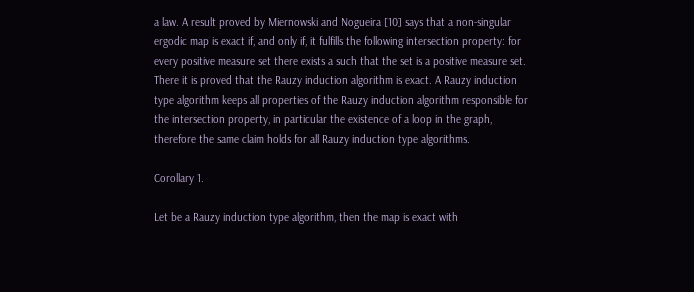a law. A result proved by Miernowski and Nogueira [10] says that a non-singular ergodic map is exact if, and only if, it fulfills the following intersection property: for every positive measure set there exists a such that the set is a positive measure set. There it is proved that the Rauzy induction algorithm is exact. A Rauzy induction type algorithm keeps all properties of the Rauzy induction algorithm responsible for the intersection property, in particular the existence of a loop in the graph, therefore the same claim holds for all Rauzy induction type algorithms.

Corollary 1.

Let be a Rauzy induction type algorithm, then the map is exact with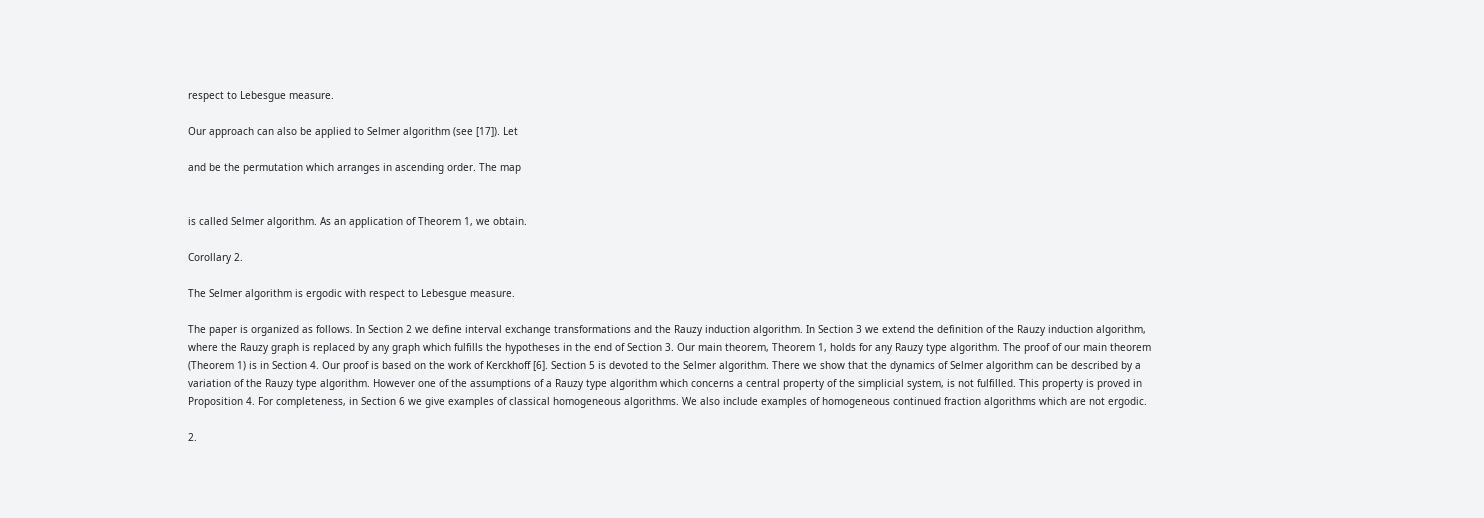respect to Lebesgue measure.

Our approach can also be applied to Selmer algorithm (see [17]). Let

and be the permutation which arranges in ascending order. The map


is called Selmer algorithm. As an application of Theorem 1, we obtain.

Corollary 2.

The Selmer algorithm is ergodic with respect to Lebesgue measure.

The paper is organized as follows. In Section 2 we define interval exchange transformations and the Rauzy induction algorithm. In Section 3 we extend the definition of the Rauzy induction algorithm, where the Rauzy graph is replaced by any graph which fulfills the hypotheses in the end of Section 3. Our main theorem, Theorem 1, holds for any Rauzy type algorithm. The proof of our main theorem (Theorem 1) is in Section 4. Our proof is based on the work of Kerckhoff [6]. Section 5 is devoted to the Selmer algorithm. There we show that the dynamics of Selmer algorithm can be described by a variation of the Rauzy type algorithm. However one of the assumptions of a Rauzy type algorithm which concerns a central property of the simplicial system, is not fulfilled. This property is proved in Proposition 4. For completeness, in Section 6 we give examples of classical homogeneous algorithms. We also include examples of homogeneous continued fraction algorithms which are not ergodic.

2.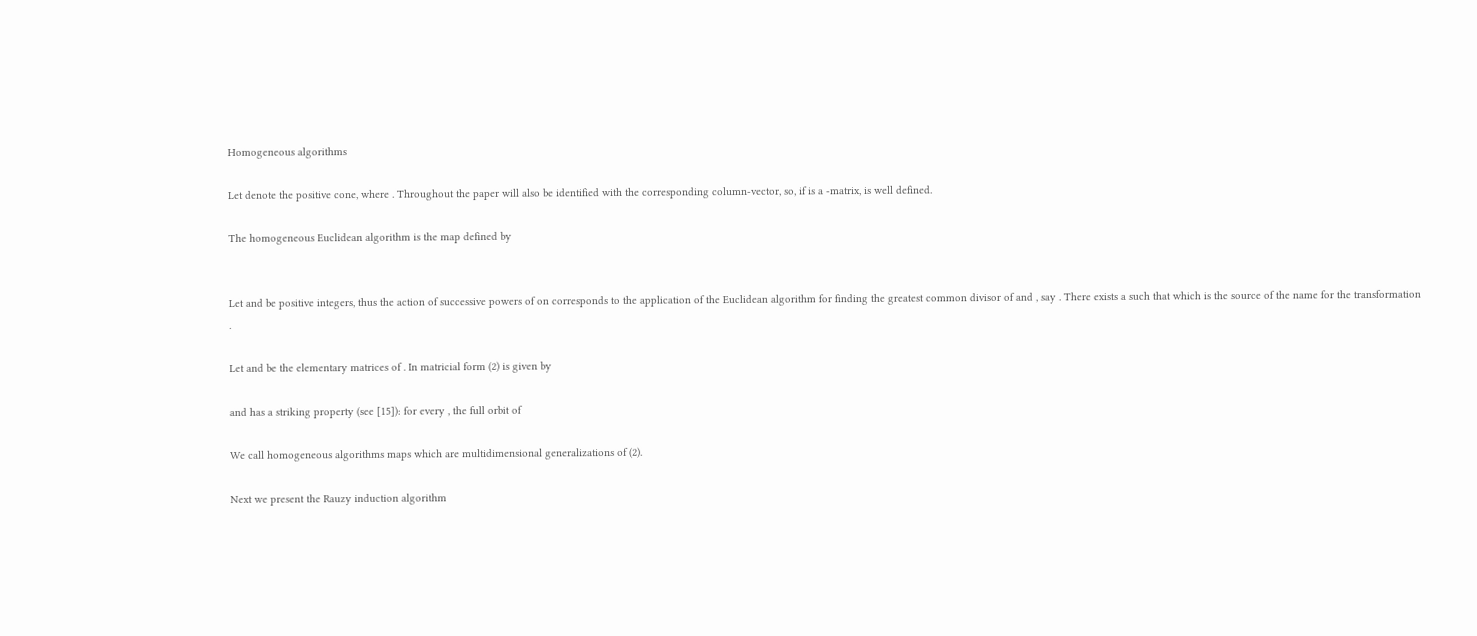Homogeneous algorithms

Let denote the positive cone, where . Throughout the paper will also be identified with the corresponding column-vector, so, if is a -matrix, is well defined.

The homogeneous Euclidean algorithm is the map defined by


Let and be positive integers, thus the action of successive powers of on corresponds to the application of the Euclidean algorithm for finding the greatest common divisor of and , say . There exists a such that which is the source of the name for the transformation .

Let and be the elementary matrices of . In matricial form (2) is given by

and has a striking property (see [15]): for every , the full orbit of

We call homogeneous algorithms maps which are multidimensional generalizations of (2).

Next we present the Rauzy induction algorithm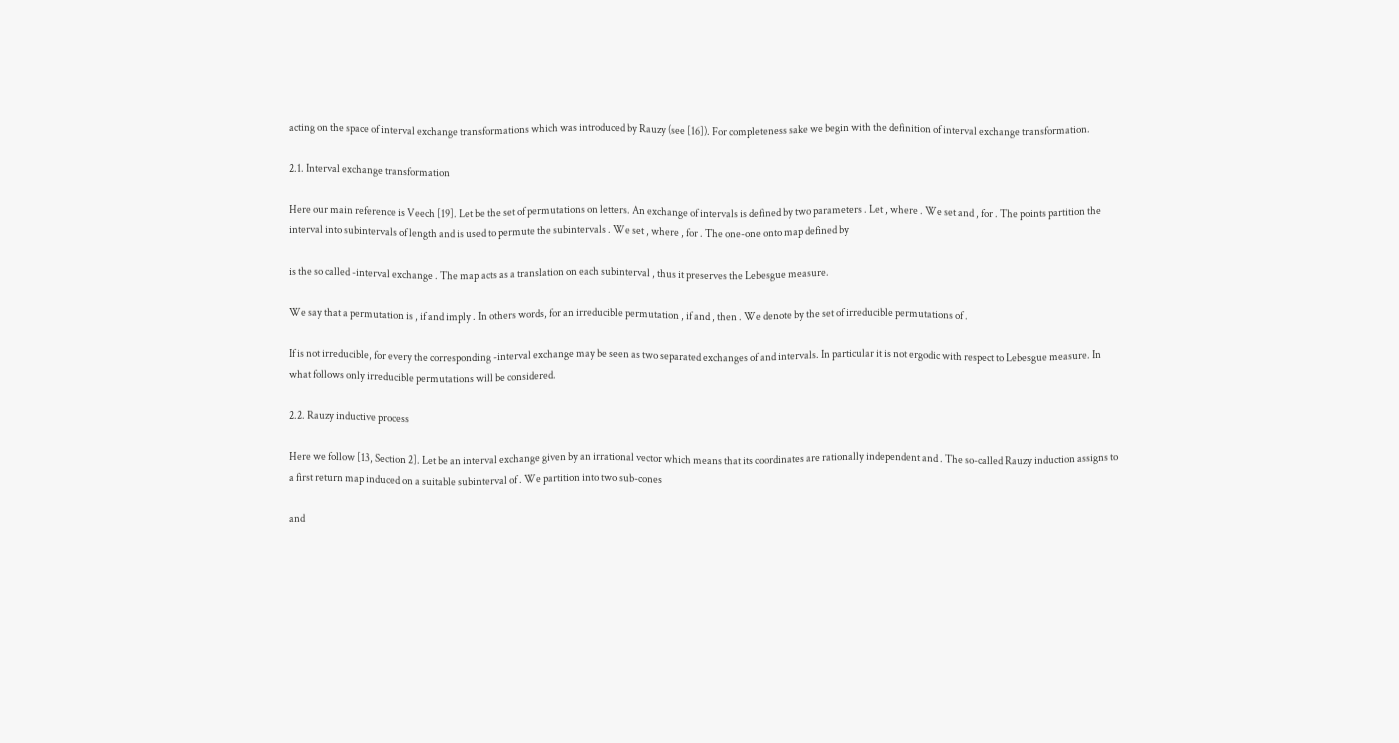acting on the space of interval exchange transformations which was introduced by Rauzy (see [16]). For completeness sake we begin with the definition of interval exchange transformation.

2.1. Interval exchange transformation

Here our main reference is Veech [19]. Let be the set of permutations on letters. An exchange of intervals is defined by two parameters . Let , where . We set and , for . The points partition the interval into subintervals of length and is used to permute the subintervals . We set , where , for . The one-one onto map defined by

is the so called -interval exchange . The map acts as a translation on each subinterval , thus it preserves the Lebesgue measure.

We say that a permutation is , if and imply . In others words, for an irreducible permutation , if and , then . We denote by the set of irreducible permutations of .

If is not irreducible, for every the corresponding -interval exchange may be seen as two separated exchanges of and intervals. In particular it is not ergodic with respect to Lebesgue measure. In what follows only irreducible permutations will be considered.

2.2. Rauzy inductive process

Here we follow [13, Section 2]. Let be an interval exchange given by an irrational vector which means that its coordinates are rationally independent and . The so-called Rauzy induction assigns to a first return map induced on a suitable subinterval of . We partition into two sub-cones

and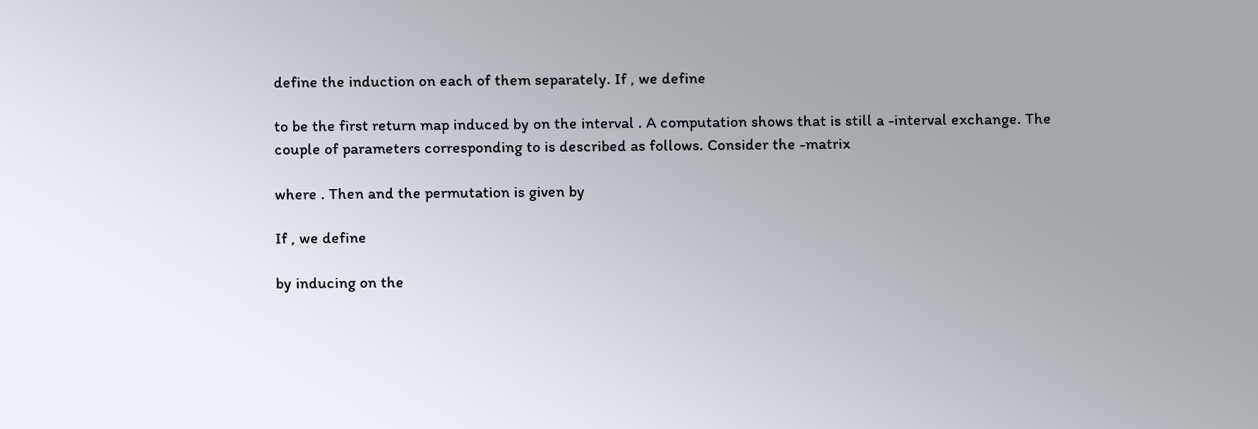define the induction on each of them separately. If , we define

to be the first return map induced by on the interval . A computation shows that is still a -interval exchange. The couple of parameters corresponding to is described as follows. Consider the -matrix

where . Then and the permutation is given by

If , we define

by inducing on the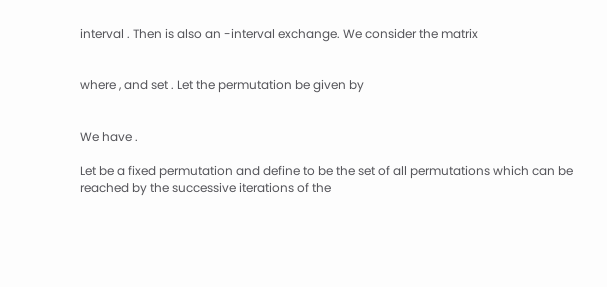interval . Then is also an -interval exchange. We consider the matrix


where , and set . Let the permutation be given by


We have .

Let be a fixed permutation and define to be the set of all permutations which can be reached by the successive iterations of the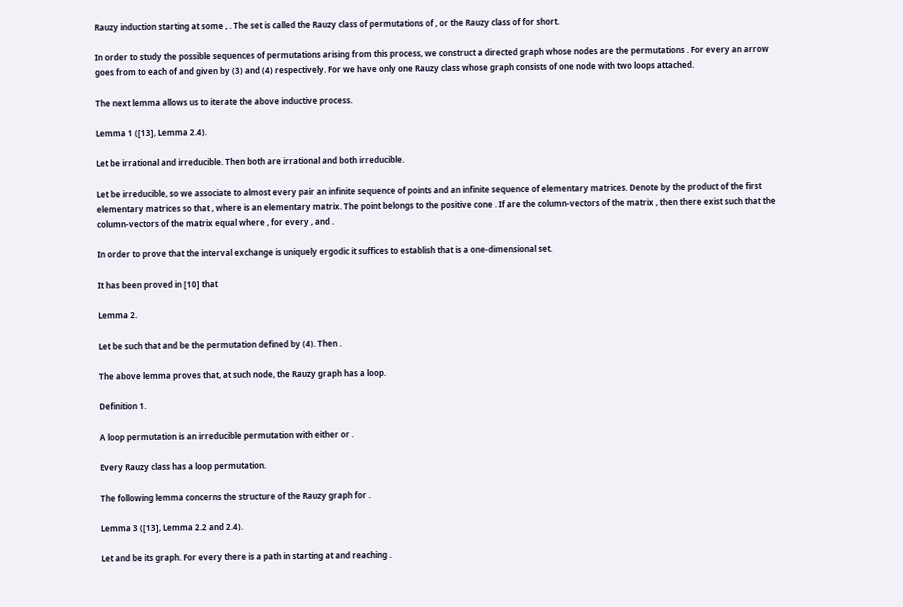Rauzy induction starting at some , . The set is called the Rauzy class of permutations of , or the Rauzy class of for short.

In order to study the possible sequences of permutations arising from this process, we construct a directed graph whose nodes are the permutations . For every an arrow goes from to each of and given by (3) and (4) respectively. For we have only one Rauzy class whose graph consists of one node with two loops attached.

The next lemma allows us to iterate the above inductive process.

Lemma 1 ([13], Lemma 2.4).

Let be irrational and irreducible. Then both are irrational and both irreducible.

Let be irreducible, so we associate to almost every pair an infinite sequence of points and an infinite sequence of elementary matrices. Denote by the product of the first elementary matrices so that , where is an elementary matrix. The point belongs to the positive cone . If are the column-vectors of the matrix , then there exist such that the column-vectors of the matrix equal where , for every , and .

In order to prove that the interval exchange is uniquely ergodic it suffices to establish that is a one-dimensional set.

It has been proved in [10] that

Lemma 2.

Let be such that and be the permutation defined by (4). Then .

The above lemma proves that, at such node, the Rauzy graph has a loop.

Definition 1.

A loop permutation is an irreducible permutation with either or .

Every Rauzy class has a loop permutation.

The following lemma concerns the structure of the Rauzy graph for .

Lemma 3 ([13], Lemma 2.2 and 2.4).

Let and be its graph. For every there is a path in starting at and reaching .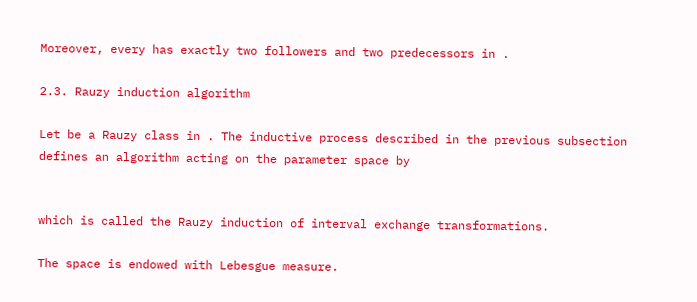Moreover, every has exactly two followers and two predecessors in .

2.3. Rauzy induction algorithm

Let be a Rauzy class in . The inductive process described in the previous subsection defines an algorithm acting on the parameter space by


which is called the Rauzy induction of interval exchange transformations.

The space is endowed with Lebesgue measure.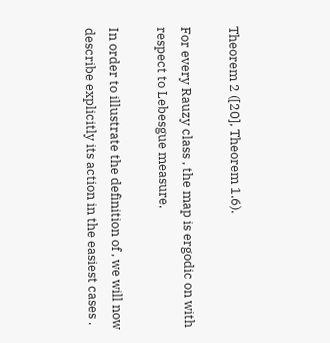Theorem 2 ([20], Theorem 1.6).

For every Rauzy class , the map is ergodic on with respect to Lebesgue measure.

In order to illustrate the definition of , we will now describe explicitly its action in the easiest cases .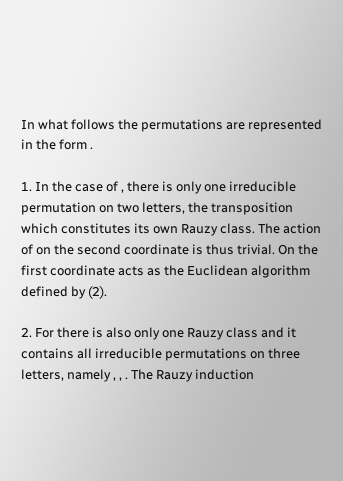In what follows the permutations are represented in the form .

1. In the case of , there is only one irreducible permutation on two letters, the transposition which constitutes its own Rauzy class. The action of on the second coordinate is thus trivial. On the first coordinate acts as the Euclidean algorithm defined by (2).

2. For there is also only one Rauzy class and it contains all irreducible permutations on three letters, namely , , . The Rauzy induction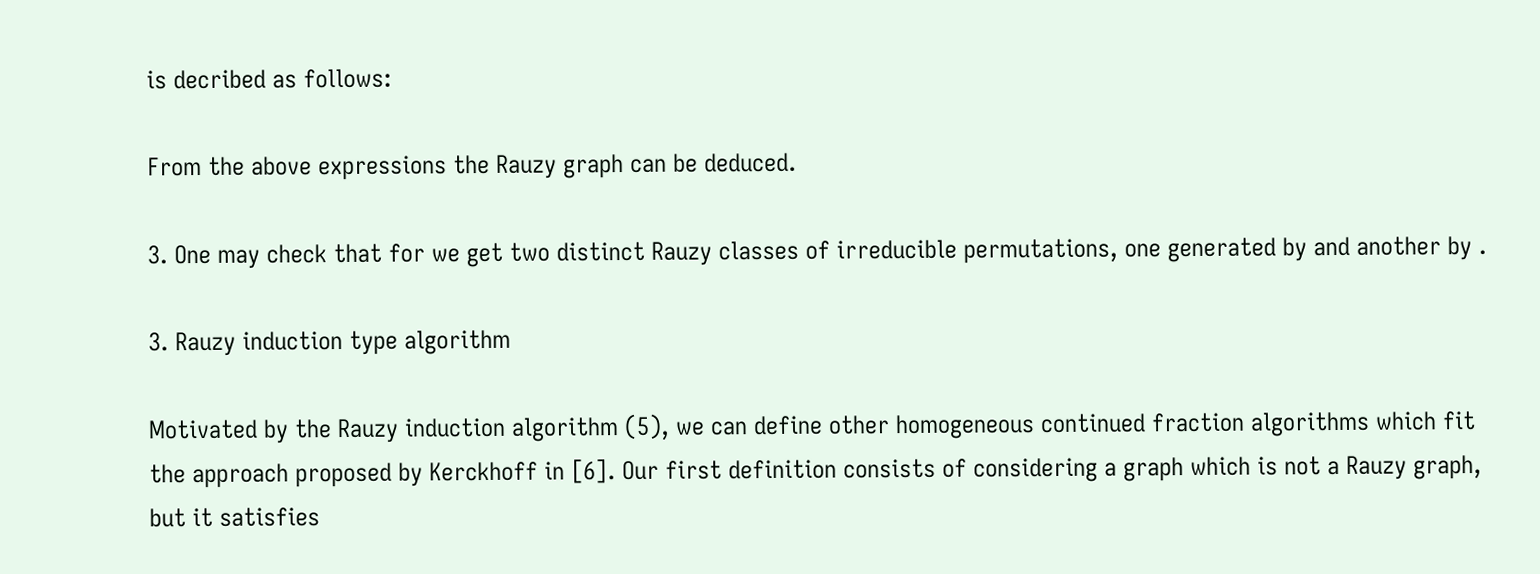is decribed as follows:

From the above expressions the Rauzy graph can be deduced.

3. One may check that for we get two distinct Rauzy classes of irreducible permutations, one generated by and another by .

3. Rauzy induction type algorithm

Motivated by the Rauzy induction algorithm (5), we can define other homogeneous continued fraction algorithms which fit the approach proposed by Kerckhoff in [6]. Our first definition consists of considering a graph which is not a Rauzy graph, but it satisfies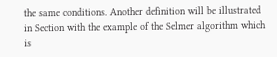the same conditions. Another definition will be illustrated in Section with the example of the Selmer algorithm which is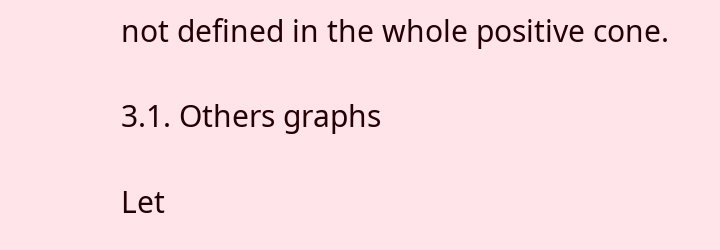not defined in the whole positive cone.

3.1. Others graphs

Let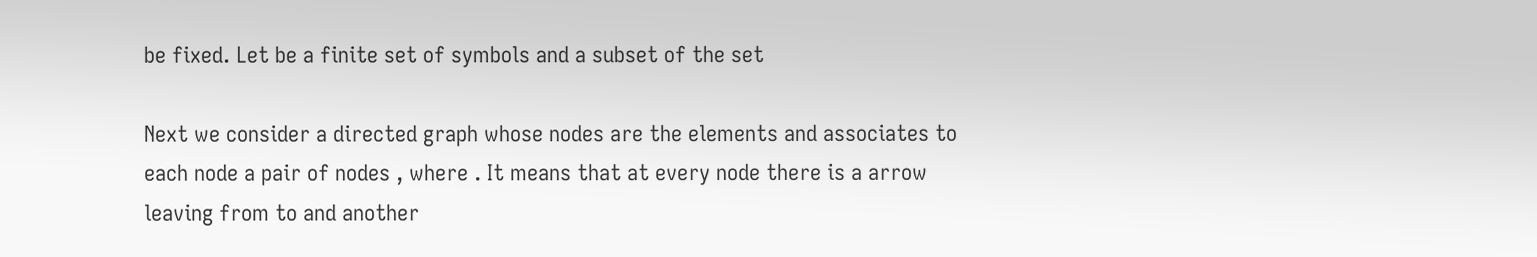be fixed. Let be a finite set of symbols and a subset of the set

Next we consider a directed graph whose nodes are the elements and associates to each node a pair of nodes , where . It means that at every node there is a arrow leaving from to and another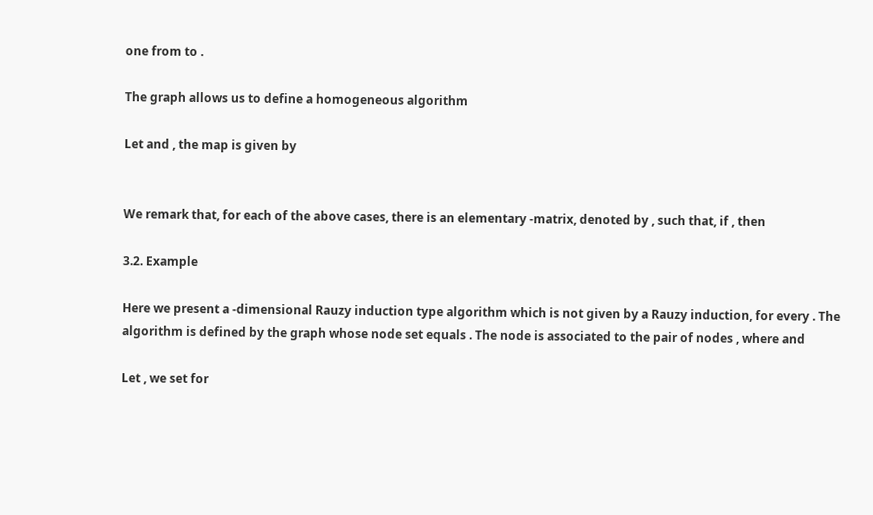one from to .

The graph allows us to define a homogeneous algorithm

Let and , the map is given by


We remark that, for each of the above cases, there is an elementary -matrix, denoted by , such that, if , then

3.2. Example

Here we present a -dimensional Rauzy induction type algorithm which is not given by a Rauzy induction, for every . The algorithm is defined by the graph whose node set equals . The node is associated to the pair of nodes , where and

Let , we set for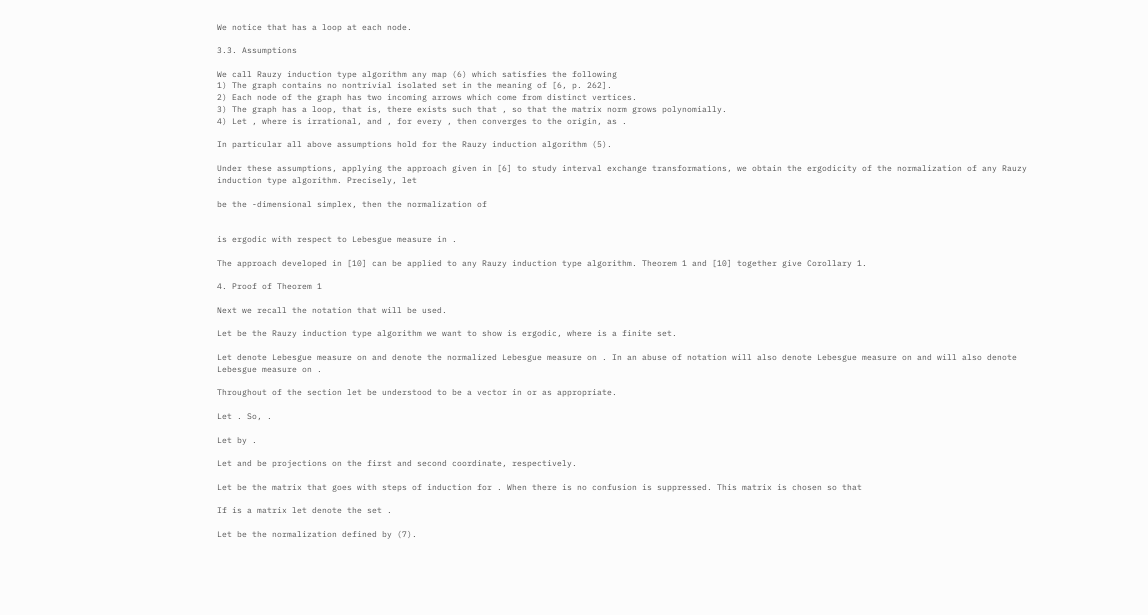We notice that has a loop at each node.

3.3. Assumptions

We call Rauzy induction type algorithm any map (6) which satisfies the following
1) The graph contains no nontrivial isolated set in the meaning of [6, p. 262].
2) Each node of the graph has two incoming arrows which come from distinct vertices.
3) The graph has a loop, that is, there exists such that , so that the matrix norm grows polynomially.
4) Let , where is irrational, and , for every , then converges to the origin, as .

In particular all above assumptions hold for the Rauzy induction algorithm (5).

Under these assumptions, applying the approach given in [6] to study interval exchange transformations, we obtain the ergodicity of the normalization of any Rauzy induction type algorithm. Precisely, let

be the -dimensional simplex, then the normalization of


is ergodic with respect to Lebesgue measure in .

The approach developed in [10] can be applied to any Rauzy induction type algorithm. Theorem 1 and [10] together give Corollary 1.

4. Proof of Theorem 1

Next we recall the notation that will be used.

Let be the Rauzy induction type algorithm we want to show is ergodic, where is a finite set.

Let denote Lebesgue measure on and denote the normalized Lebesgue measure on . In an abuse of notation will also denote Lebesgue measure on and will also denote Lebesgue measure on .

Throughout of the section let be understood to be a vector in or as appropriate.

Let . So, .

Let by .

Let and be projections on the first and second coordinate, respectively.

Let be the matrix that goes with steps of induction for . When there is no confusion is suppressed. This matrix is chosen so that

If is a matrix let denote the set .

Let be the normalization defined by (7).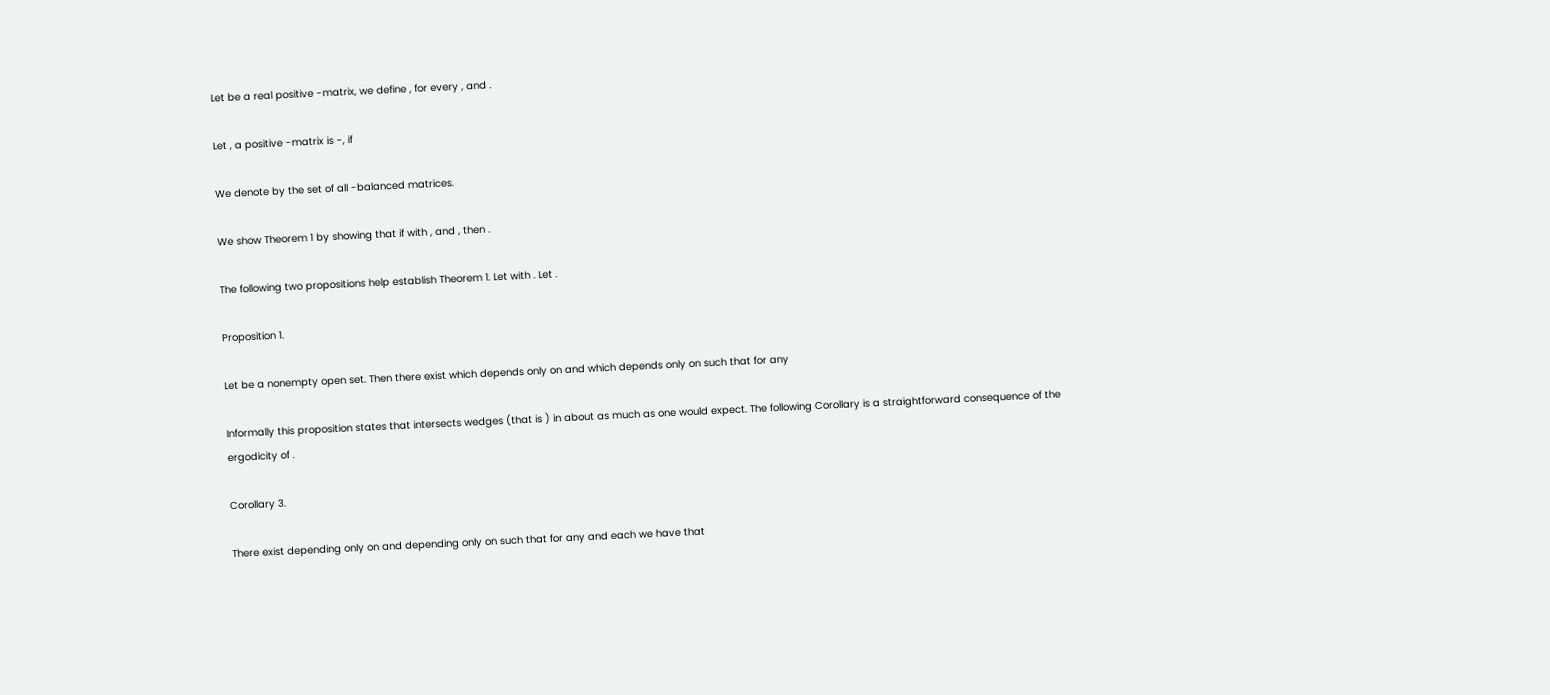Let be a real positive -matrix, we define , for every , and .

Let , a positive -matrix is -, if

We denote by the set of all -balanced matrices.

We show Theorem 1 by showing that if with , and , then .

The following two propositions help establish Theorem 1. Let with . Let .

Proposition 1.

Let be a nonempty open set. Then there exist which depends only on and which depends only on such that for any

Informally this proposition states that intersects wedges (that is ) in about as much as one would expect. The following Corollary is a straightforward consequence of the ergodicity of .

Corollary 3.

There exist depending only on and depending only on such that for any and each we have that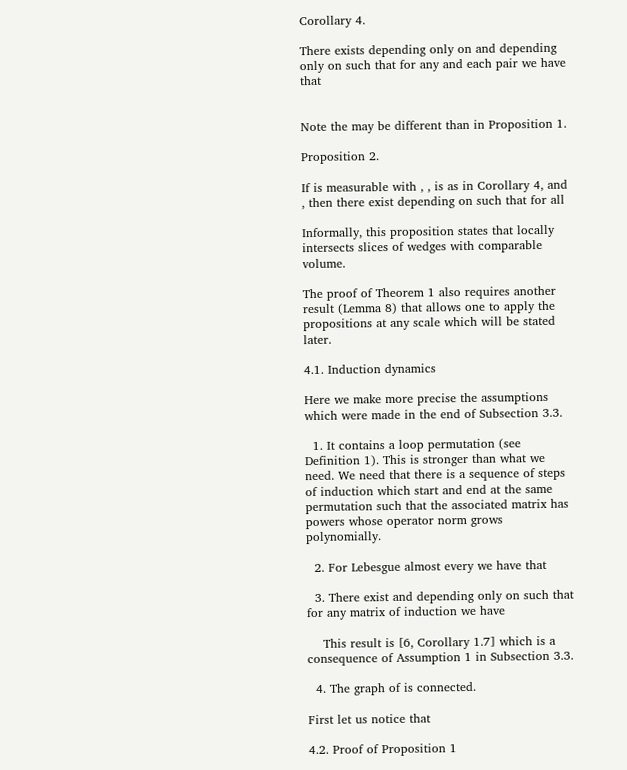Corollary 4.

There exists depending only on and depending only on such that for any and each pair we have that


Note the may be different than in Proposition 1.

Proposition 2.

If is measurable with , , is as in Corollary 4, and , then there exist depending on such that for all

Informally, this proposition states that locally intersects slices of wedges with comparable volume.

The proof of Theorem 1 also requires another result (Lemma 8) that allows one to apply the propositions at any scale which will be stated later.

4.1. Induction dynamics

Here we make more precise the assumptions which were made in the end of Subsection 3.3.

  1. It contains a loop permutation (see Definition 1). This is stronger than what we need. We need that there is a sequence of steps of induction which start and end at the same permutation such that the associated matrix has powers whose operator norm grows polynomially.

  2. For Lebesgue almost every we have that

  3. There exist and depending only on such that for any matrix of induction we have

    This result is [6, Corollary 1.7] which is a consequence of Assumption 1 in Subsection 3.3.

  4. The graph of is connected.

First let us notice that

4.2. Proof of Proposition 1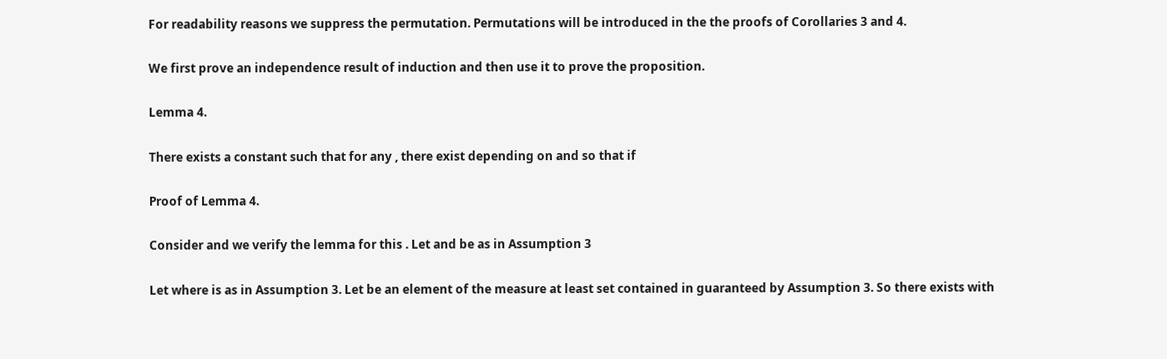For readability reasons we suppress the permutation. Permutations will be introduced in the the proofs of Corollaries 3 and 4.

We first prove an independence result of induction and then use it to prove the proposition.

Lemma 4.

There exists a constant such that for any , there exist depending on and so that if

Proof of Lemma 4.

Consider and we verify the lemma for this . Let and be as in Assumption 3

Let where is as in Assumption 3. Let be an element of the measure at least set contained in guaranteed by Assumption 3. So there exists with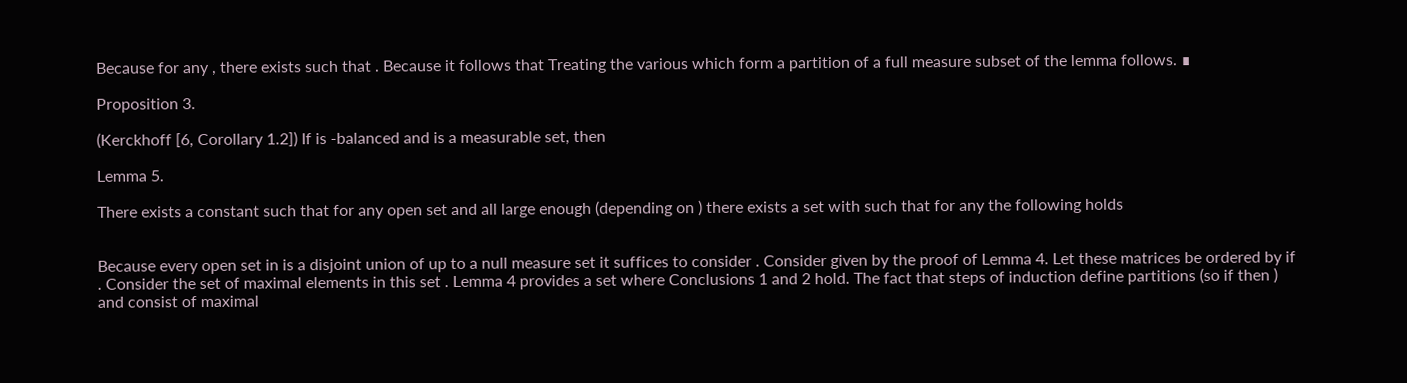Because for any , there exists such that . Because it follows that Treating the various which form a partition of a full measure subset of the lemma follows. ∎

Proposition 3.

(Kerckhoff [6, Corollary 1.2]) If is -balanced and is a measurable set, then

Lemma 5.

There exists a constant such that for any open set and all large enough (depending on ) there exists a set with such that for any the following holds


Because every open set in is a disjoint union of up to a null measure set it suffices to consider . Consider given by the proof of Lemma 4. Let these matrices be ordered by if . Consider the set of maximal elements in this set . Lemma 4 provides a set where Conclusions 1 and 2 hold. The fact that steps of induction define partitions (so if then ) and consist of maximal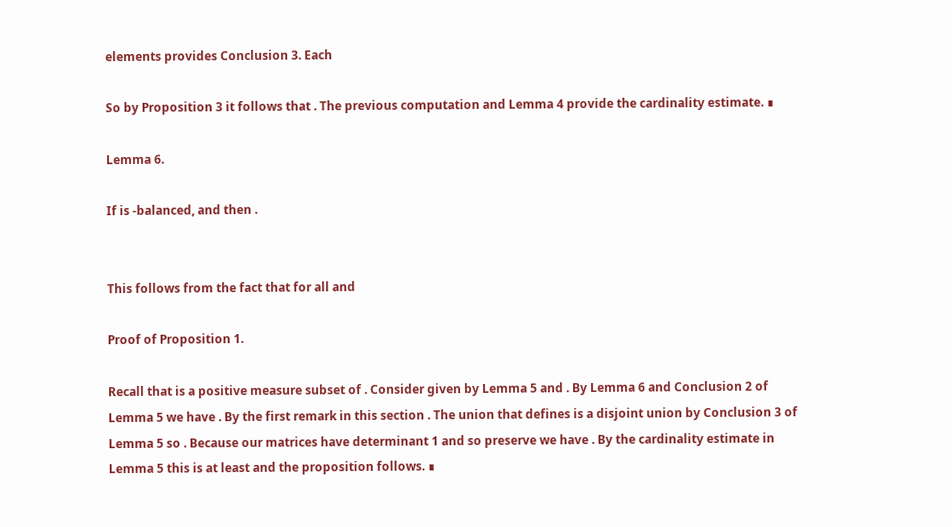elements provides Conclusion 3. Each

So by Proposition 3 it follows that . The previous computation and Lemma 4 provide the cardinality estimate. ∎

Lemma 6.

If is -balanced, and then .


This follows from the fact that for all and

Proof of Proposition 1.

Recall that is a positive measure subset of . Consider given by Lemma 5 and . By Lemma 6 and Conclusion 2 of Lemma 5 we have . By the first remark in this section . The union that defines is a disjoint union by Conclusion 3 of Lemma 5 so . Because our matrices have determinant 1 and so preserve we have . By the cardinality estimate in Lemma 5 this is at least and the proposition follows. ∎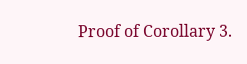Proof of Corollary 3.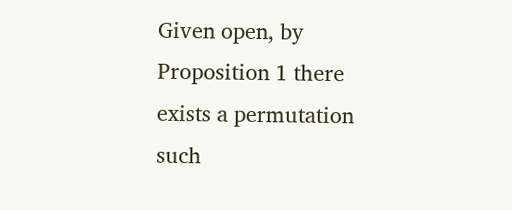Given open, by Proposition 1 there exists a permutation such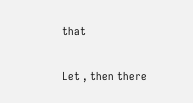that

Let , then there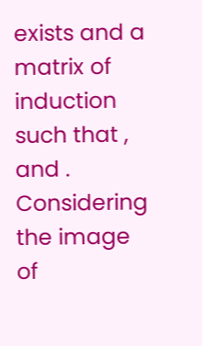exists and a matrix of induction such that , and . Considering the image of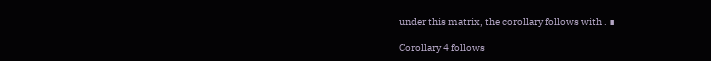under this matrix, the corollary follows with . ∎

Corollary 4 follows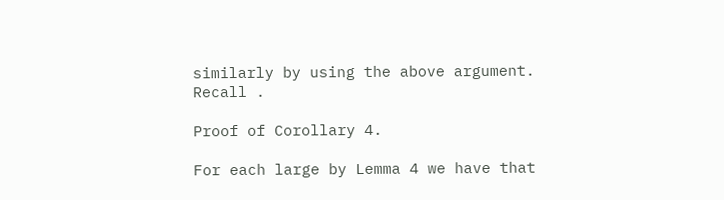similarly by using the above argument. Recall .

Proof of Corollary 4.

For each large by Lemma 4 we have that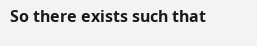So there exists such that